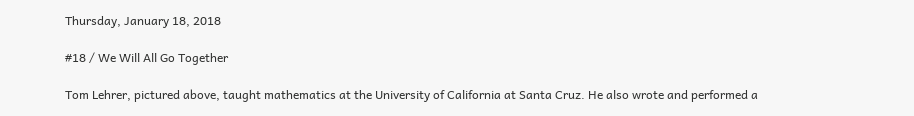Thursday, January 18, 2018

#18 / We Will All Go Together

Tom Lehrer, pictured above, taught mathematics at the University of California at Santa Cruz. He also wrote and performed a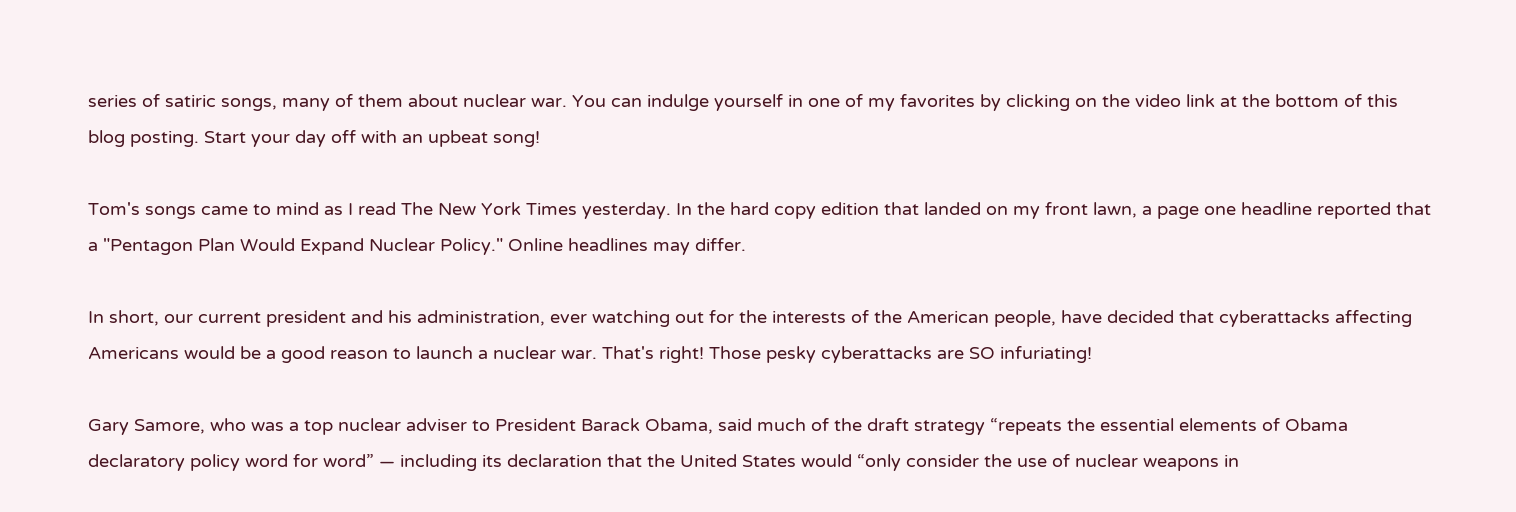series of satiric songs, many of them about nuclear war. You can indulge yourself in one of my favorites by clicking on the video link at the bottom of this blog posting. Start your day off with an upbeat song!

Tom's songs came to mind as I read The New York Times yesterday. In the hard copy edition that landed on my front lawn, a page one headline reported that a "Pentagon Plan Would Expand Nuclear Policy." Online headlines may differ.

In short, our current president and his administration, ever watching out for the interests of the American people, have decided that cyberattacks affecting Americans would be a good reason to launch a nuclear war. That's right! Those pesky cyberattacks are SO infuriating!

Gary Samore, who was a top nuclear adviser to President Barack Obama, said much of the draft strategy “repeats the essential elements of Obama declaratory policy word for word” — including its declaration that the United States would “only consider the use of nuclear weapons in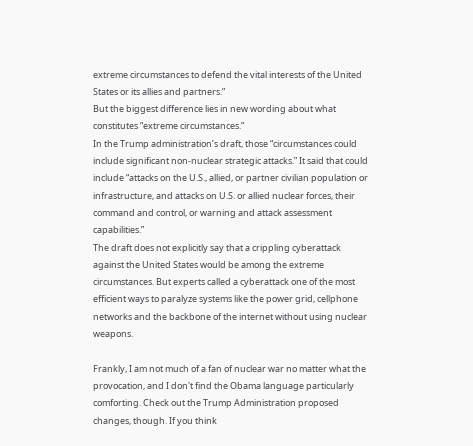extreme circumstances to defend the vital interests of the United States or its allies and partners.”
But the biggest difference lies in new wording about what constitutes “extreme circumstances.”
In the Trump administration’s draft, those “circumstances could include significant non-nuclear strategic attacks.” It said that could include “attacks on the U.S., allied, or partner civilian population or infrastructure, and attacks on U.S. or allied nuclear forces, their command and control, or warning and attack assessment capabilities.”
The draft does not explicitly say that a crippling cyberattack against the United States would be among the extreme circumstances. But experts called a cyberattack one of the most efficient ways to paralyze systems like the power grid, cellphone networks and the backbone of the internet without using nuclear weapons.

Frankly, I am not much of a fan of nuclear war no matter what the provocation, and I don't find the Obama language particularly comforting. Check out the Trump Administration proposed changes, though. If you think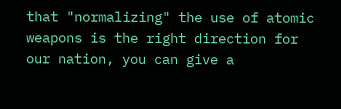that "normalizing" the use of atomic weapons is the right direction for our nation, you can give a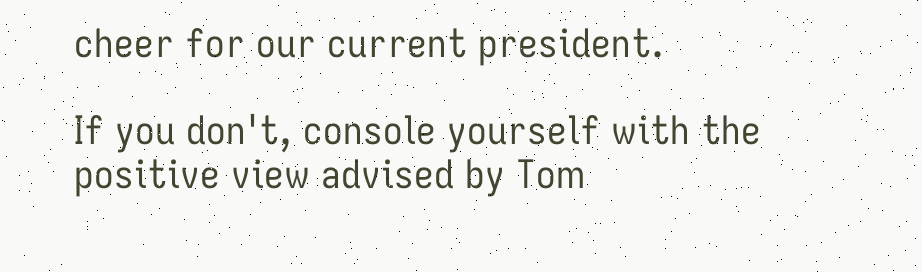cheer for our current president.

If you don't, console yourself with the positive view advised by Tom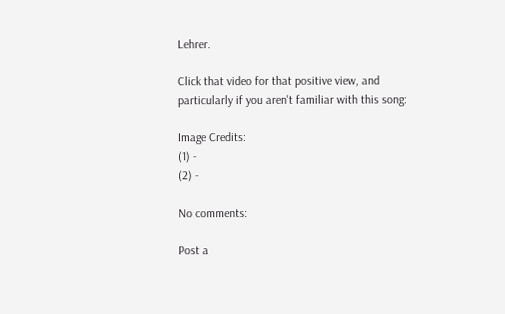Lehrer.

Click that video for that positive view, and particularly if you aren't familiar with this song:

Image Credits:
(1) -
(2) -

No comments:

Post a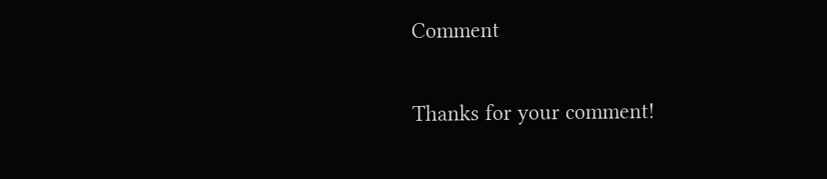Comment

Thanks for your comment!